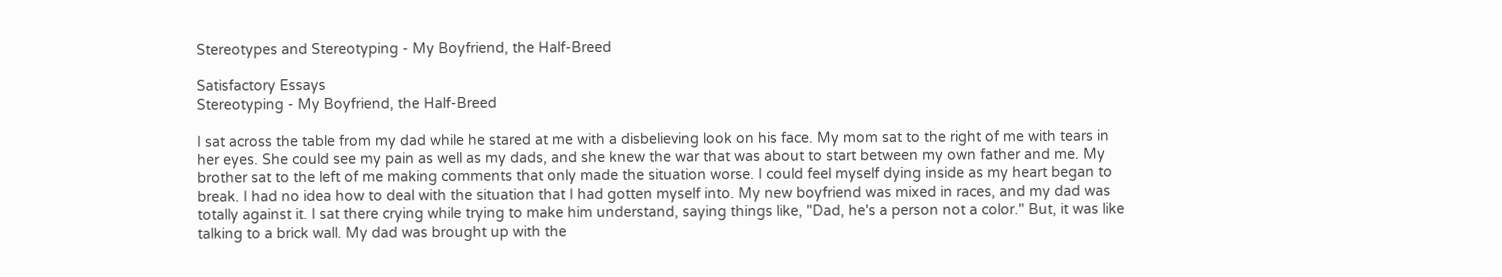Stereotypes and Stereotyping - My Boyfriend, the Half-Breed

Satisfactory Essays
Stereotyping - My Boyfriend, the Half-Breed

I sat across the table from my dad while he stared at me with a disbelieving look on his face. My mom sat to the right of me with tears in her eyes. She could see my pain as well as my dads, and she knew the war that was about to start between my own father and me. My brother sat to the left of me making comments that only made the situation worse. I could feel myself dying inside as my heart began to break. I had no idea how to deal with the situation that I had gotten myself into. My new boyfriend was mixed in races, and my dad was totally against it. I sat there crying while trying to make him understand, saying things like, "Dad, he's a person not a color." But, it was like talking to a brick wall. My dad was brought up with the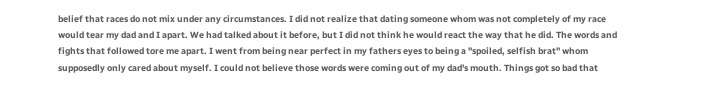belief that races do not mix under any circumstances. I did not realize that dating someone whom was not completely of my race would tear my dad and I apart. We had talked about it before, but I did not think he would react the way that he did. The words and fights that followed tore me apart. I went from being near perfect in my fathers eyes to being a "spoiled, selfish brat" whom supposedly only cared about myself. I could not believe those words were coming out of my dad's mouth. Things got so bad that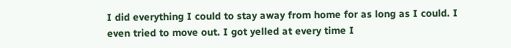I did everything I could to stay away from home for as long as I could. I even tried to move out. I got yelled at every time I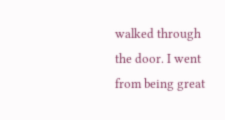walked through the door. I went from being great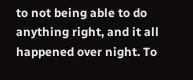to not being able to do anything right, and it all happened over night. To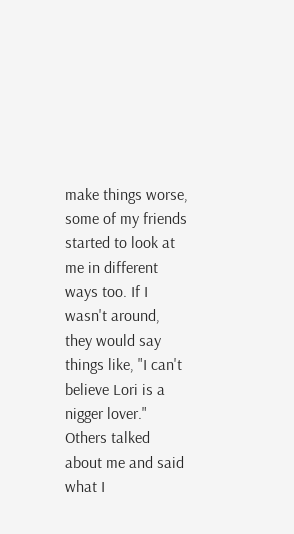make things worse, some of my friends started to look at me in different ways too. If I wasn't around, they would say things like, "I can't believe Lori is a nigger lover." Others talked about me and said what I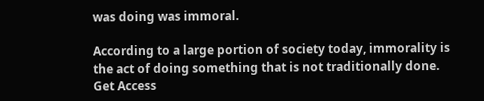was doing was immoral.

According to a large portion of society today, immorality is the act of doing something that is not traditionally done.
Get Access